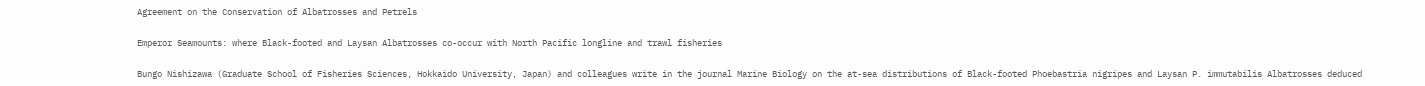Agreement on the Conservation of Albatrosses and Petrels

Emperor Seamounts: where Black-footed and Laysan Albatrosses co-occur with North Pacific longline and trawl fisheries

Bungo Nishizawa (Graduate School of Fisheries Sciences, Hokkaido University, Japan) and colleagues write in the journal Marine Biology on the at-sea distributions of Black-footed Phoebastria nigripes and Laysan P. immutabilis Albatrosses deduced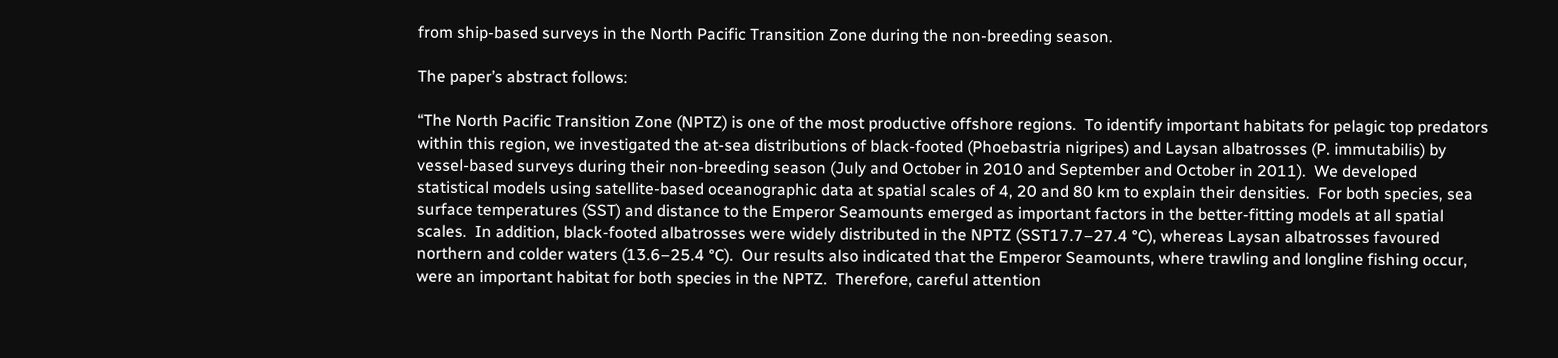from ship-based surveys in the North Pacific Transition Zone during the non-breeding season.

The paper’s abstract follows:

“The North Pacific Transition Zone (NPTZ) is one of the most productive offshore regions.  To identify important habitats for pelagic top predators within this region, we investigated the at-sea distributions of black-footed (Phoebastria nigripes) and Laysan albatrosses (P. immutabilis) by vessel-based surveys during their non-breeding season (July and October in 2010 and September and October in 2011).  We developed statistical models using satellite-based oceanographic data at spatial scales of 4, 20 and 80 km to explain their densities.  For both species, sea surface temperatures (SST) and distance to the Emperor Seamounts emerged as important factors in the better-fitting models at all spatial scales.  In addition, black-footed albatrosses were widely distributed in the NPTZ (SST17.7–27.4 °C), whereas Laysan albatrosses favoured northern and colder waters (13.6–25.4 °C).  Our results also indicated that the Emperor Seamounts, where trawling and longline fishing occur, were an important habitat for both species in the NPTZ.  Therefore, careful attention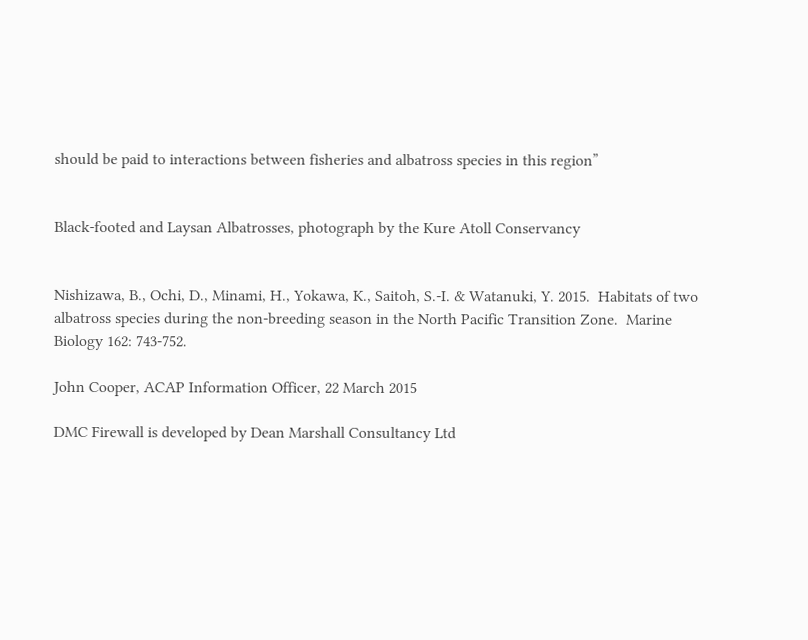should be paid to interactions between fisheries and albatross species in this region”


Black-footed and Laysan Albatrosses, photograph by the Kure Atoll Conservancy


Nishizawa, B., Ochi, D., Minami, H., Yokawa, K., Saitoh, S.-I. & Watanuki, Y. 2015.  Habitats of two albatross species during the non-breeding season in the North Pacific Transition Zone.  Marine Biology 162: 743-752.

John Cooper, ACAP Information Officer, 22 March 2015

DMC Firewall is developed by Dean Marshall Consultancy Ltd